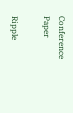Conference Paper

Ripple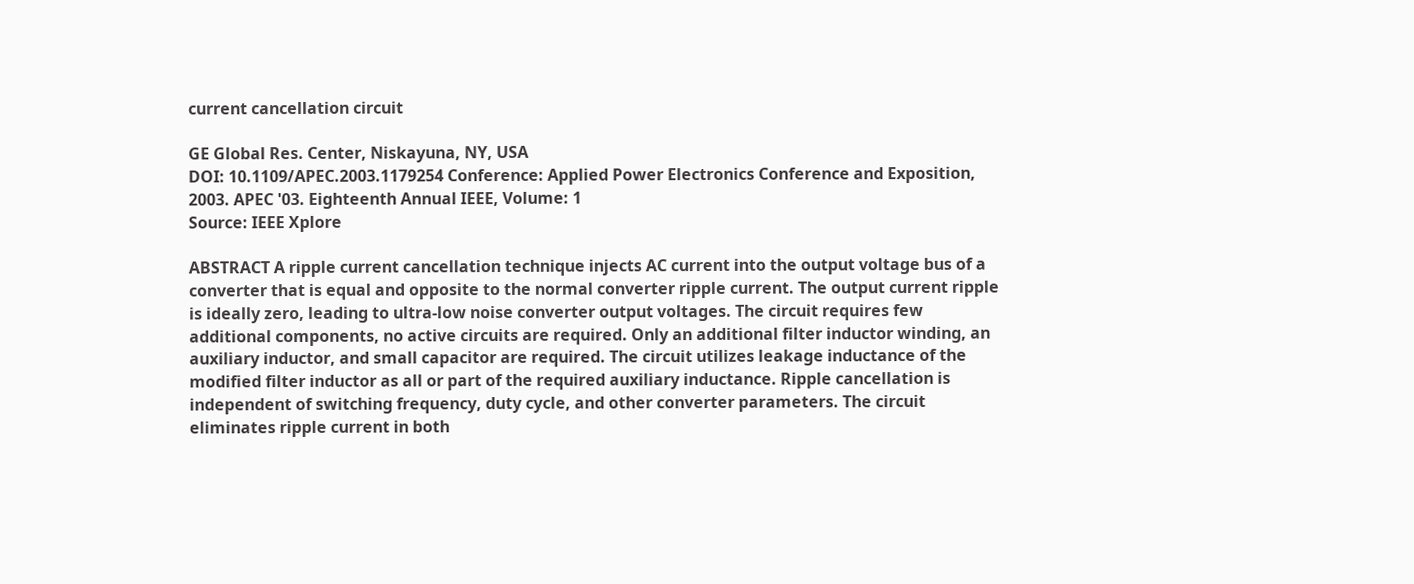current cancellation circuit

GE Global Res. Center, Niskayuna, NY, USA
DOI: 10.1109/APEC.2003.1179254 Conference: Applied Power Electronics Conference and Exposition, 2003. APEC '03. Eighteenth Annual IEEE, Volume: 1
Source: IEEE Xplore

ABSTRACT A ripple current cancellation technique injects AC current into the output voltage bus of a converter that is equal and opposite to the normal converter ripple current. The output current ripple is ideally zero, leading to ultra-low noise converter output voltages. The circuit requires few additional components, no active circuits are required. Only an additional filter inductor winding, an auxiliary inductor, and small capacitor are required. The circuit utilizes leakage inductance of the modified filter inductor as all or part of the required auxiliary inductance. Ripple cancellation is independent of switching frequency, duty cycle, and other converter parameters. The circuit eliminates ripple current in both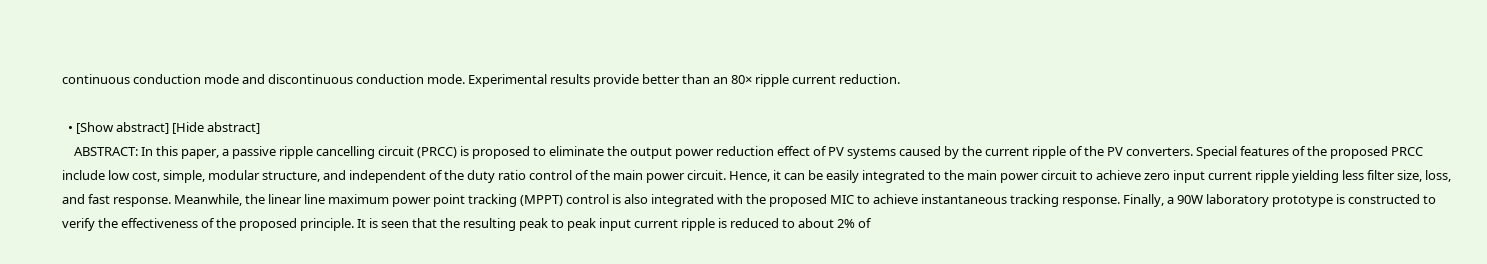continuous conduction mode and discontinuous conduction mode. Experimental results provide better than an 80× ripple current reduction.

  • [Show abstract] [Hide abstract]
    ABSTRACT: In this paper, a passive ripple cancelling circuit (PRCC) is proposed to eliminate the output power reduction effect of PV systems caused by the current ripple of the PV converters. Special features of the proposed PRCC include low cost, simple, modular structure, and independent of the duty ratio control of the main power circuit. Hence, it can be easily integrated to the main power circuit to achieve zero input current ripple yielding less filter size, loss, and fast response. Meanwhile, the linear line maximum power point tracking (MPPT) control is also integrated with the proposed MIC to achieve instantaneous tracking response. Finally, a 90W laboratory prototype is constructed to verify the effectiveness of the proposed principle. It is seen that the resulting peak to peak input current ripple is reduced to about 2% of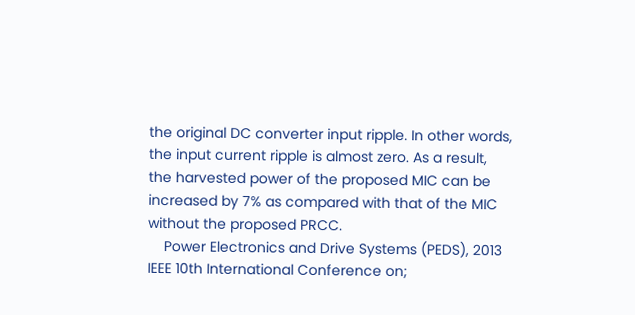the original DC converter input ripple. In other words, the input current ripple is almost zero. As a result, the harvested power of the proposed MIC can be increased by 7% as compared with that of the MIC without the proposed PRCC.
    Power Electronics and Drive Systems (PEDS), 2013 IEEE 10th International Conference on;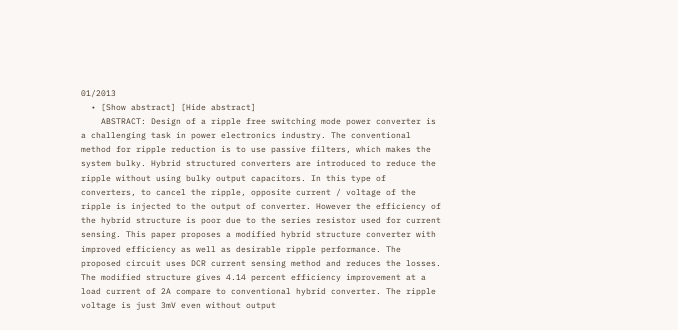01/2013
  • [Show abstract] [Hide abstract]
    ABSTRACT: Design of a ripple free switching mode power converter is a challenging task in power electronics industry. The conventional method for ripple reduction is to use passive filters, which makes the system bulky. Hybrid structured converters are introduced to reduce the ripple without using bulky output capacitors. In this type of converters, to cancel the ripple, opposite current / voltage of the ripple is injected to the output of converter. However the efficiency of the hybrid structure is poor due to the series resistor used for current sensing. This paper proposes a modified hybrid structure converter with improved efficiency as well as desirable ripple performance. The proposed circuit uses DCR current sensing method and reduces the losses. The modified structure gives 4.14 percent efficiency improvement at a load current of 2A compare to conventional hybrid converter. The ripple voltage is just 3mV even without output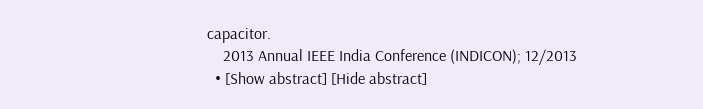capacitor.
    2013 Annual IEEE India Conference (INDICON); 12/2013
  • [Show abstract] [Hide abstract]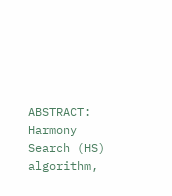ABSTRACT: Harmony Search (HS) algorithm,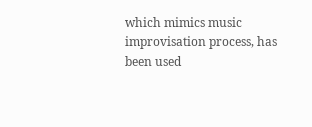which mimics music improvisation process, has been used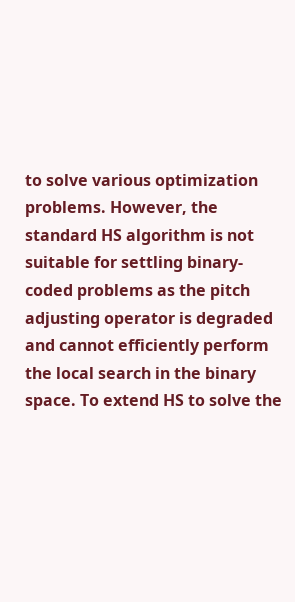to solve various optimization problems. However, the standard HS algorithm is not suitable for settling binary-coded problems as the pitch adjusting operator is degraded and cannot efficiently perform the local search in the binary space. To extend HS to solve the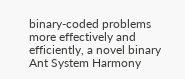binary-coded problems more effectively and efficiently, a novel binary Ant System Harmony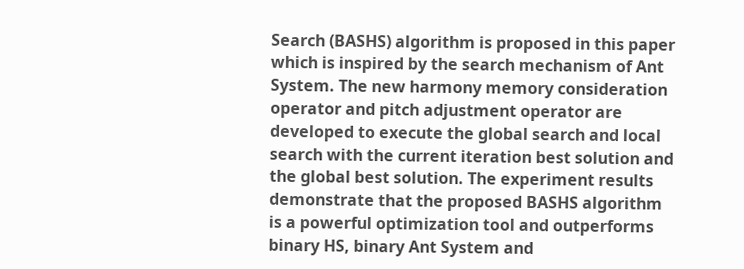Search (BASHS) algorithm is proposed in this paper which is inspired by the search mechanism of Ant System. The new harmony memory consideration operator and pitch adjustment operator are developed to execute the global search and local search with the current iteration best solution and the global best solution. The experiment results demonstrate that the proposed BASHS algorithm is a powerful optimization tool and outperforms binary HS, binary Ant System and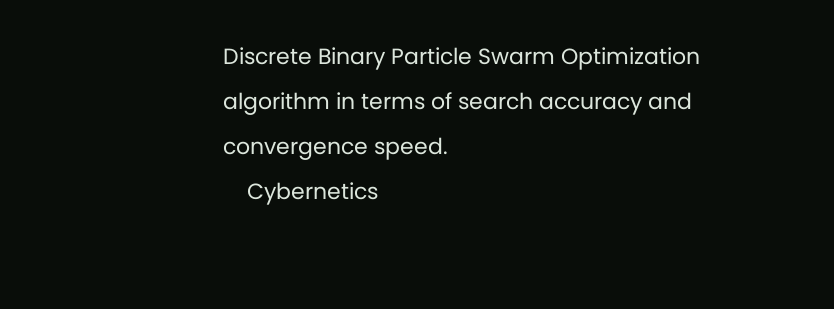Discrete Binary Particle Swarm Optimization algorithm in terms of search accuracy and convergence speed.
    Cybernetics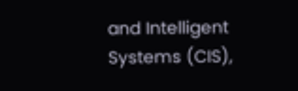and Intelligent Systems (CIS),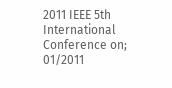2011 IEEE 5th International Conference on; 01/2011